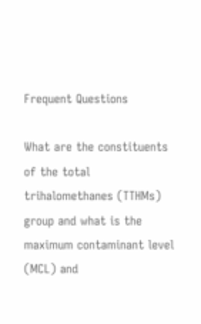Frequent Questions

What are the constituents of the total trihalomethanes (TTHMs) group and what is the maximum contaminant level (MCL) and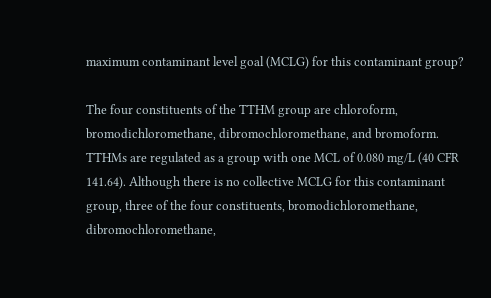maximum contaminant level goal (MCLG) for this contaminant group?

The four constituents of the TTHM group are chloroform, bromodichloromethane, dibromochloromethane, and bromoform. TTHMs are regulated as a group with one MCL of 0.080 mg/L (40 CFR 141.64). Although there is no collective MCLG for this contaminant group, three of the four constituents, bromodichloromethane, dibromochloromethane,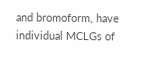and bromoform, have individual MCLGs of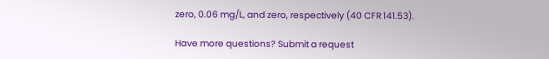zero, 0.06 mg/L, and zero, respectively (40 CFR 141.53).

Have more questions? Submit a request